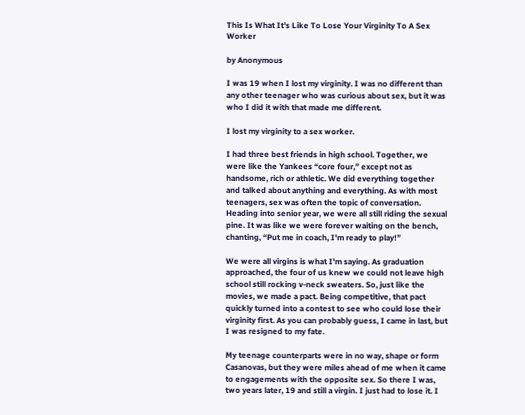This Is What It's Like To Lose Your Virginity To A Sex Worker

by Anonymous

I was 19 when I lost my virginity. I was no different than any other teenager who was curious about sex, but it was who I did it with that made me different.

I lost my virginity to a sex worker.

I had three best friends in high school. Together, we were like the Yankees “core four,” except not as handsome, rich or athletic. We did everything together and talked about anything and everything. As with most teenagers, sex was often the topic of conversation. Heading into senior year, we were all still riding the sexual pine. It was like we were forever waiting on the bench, chanting, “Put me in coach, I'm ready to play!”

We were all virgins is what I'm saying. As graduation approached, the four of us knew we could not leave high school still rocking v-neck sweaters. So, just like the movies, we made a pact. Being competitive, that pact quickly turned into a contest to see who could lose their virginity first. As you can probably guess, I came in last, but I was resigned to my fate.

My teenage counterparts were in no way, shape or form Casanovas, but they were miles ahead of me when it came to engagements with the opposite sex. So there I was, two years later, 19 and still a virgin. I just had to lose it. I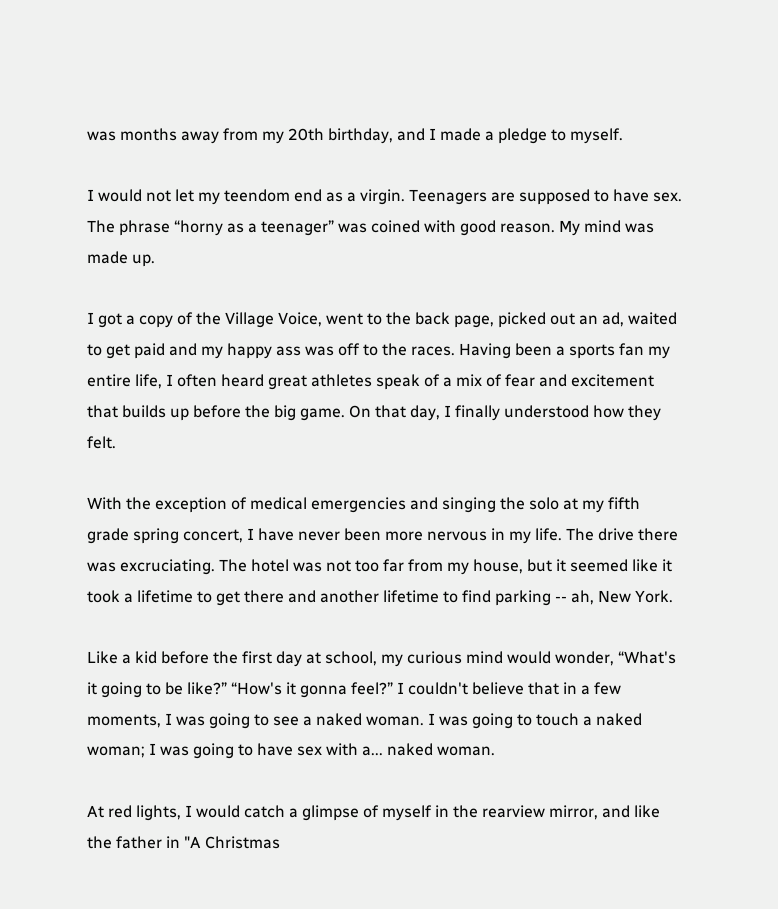was months away from my 20th birthday, and I made a pledge to myself.

I would not let my teendom end as a virgin. Teenagers are supposed to have sex. The phrase “horny as a teenager” was coined with good reason. My mind was made up.

I got a copy of the Village Voice, went to the back page, picked out an ad, waited to get paid and my happy ass was off to the races. Having been a sports fan my entire life, I often heard great athletes speak of a mix of fear and excitement that builds up before the big game. On that day, I finally understood how they felt.

With the exception of medical emergencies and singing the solo at my fifth grade spring concert, I have never been more nervous in my life. The drive there was excruciating. The hotel was not too far from my house, but it seemed like it took a lifetime to get there and another lifetime to find parking -- ah, New York.

Like a kid before the first day at school, my curious mind would wonder, “What's it going to be like?” “How's it gonna feel?” I couldn't believe that in a few moments, I was going to see a naked woman. I was going to touch a naked woman; I was going to have sex with a... naked woman.

At red lights, I would catch a glimpse of myself in the rearview mirror, and like the father in "A Christmas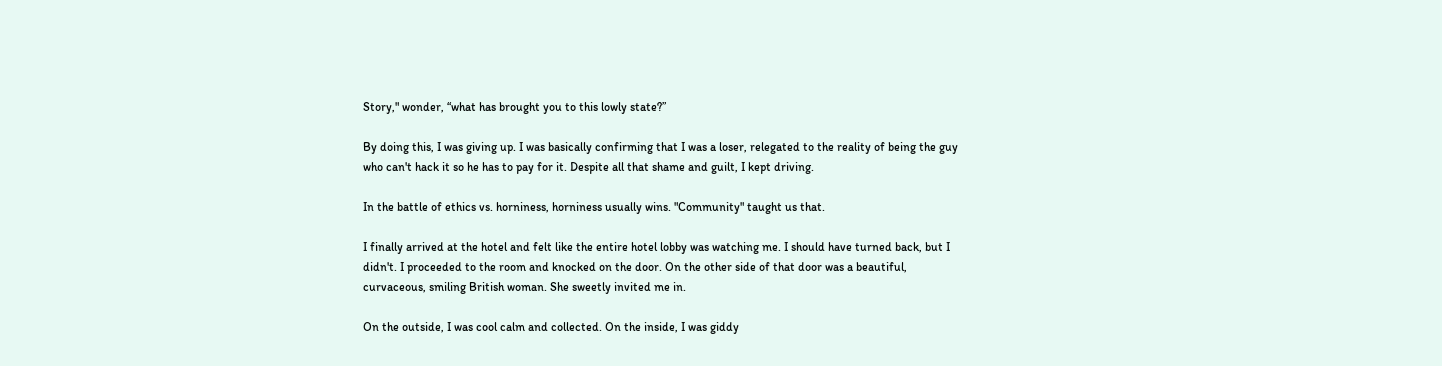Story," wonder, “what has brought you to this lowly state?”

By doing this, I was giving up. I was basically confirming that I was a loser, relegated to the reality of being the guy who can't hack it so he has to pay for it. Despite all that shame and guilt, I kept driving.

In the battle of ethics vs. horniness, horniness usually wins. "Community" taught us that.

I finally arrived at the hotel and felt like the entire hotel lobby was watching me. I should have turned back, but I didn't. I proceeded to the room and knocked on the door. On the other side of that door was a beautiful, curvaceous, smiling British woman. She sweetly invited me in.

On the outside, I was cool calm and collected. On the inside, I was giddy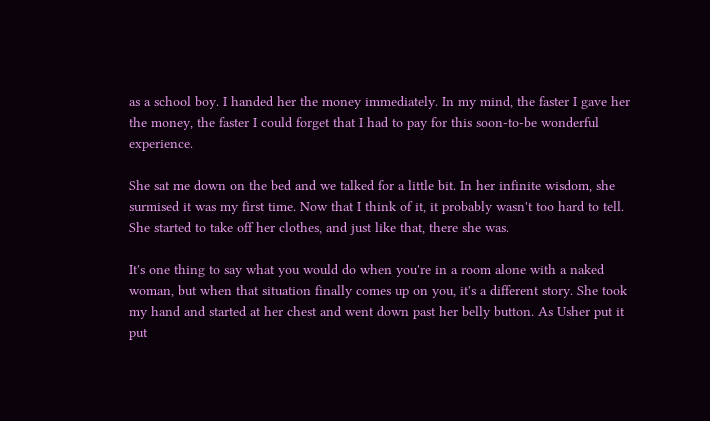as a school boy. I handed her the money immediately. In my mind, the faster I gave her the money, the faster I could forget that I had to pay for this soon-to-be wonderful experience.

She sat me down on the bed and we talked for a little bit. In her infinite wisdom, she surmised it was my first time. Now that I think of it, it probably wasn't too hard to tell. She started to take off her clothes, and just like that, there she was.

It's one thing to say what you would do when you're in a room alone with a naked woman, but when that situation finally comes up on you, it's a different story. She took my hand and started at her chest and went down past her belly button. As Usher put it put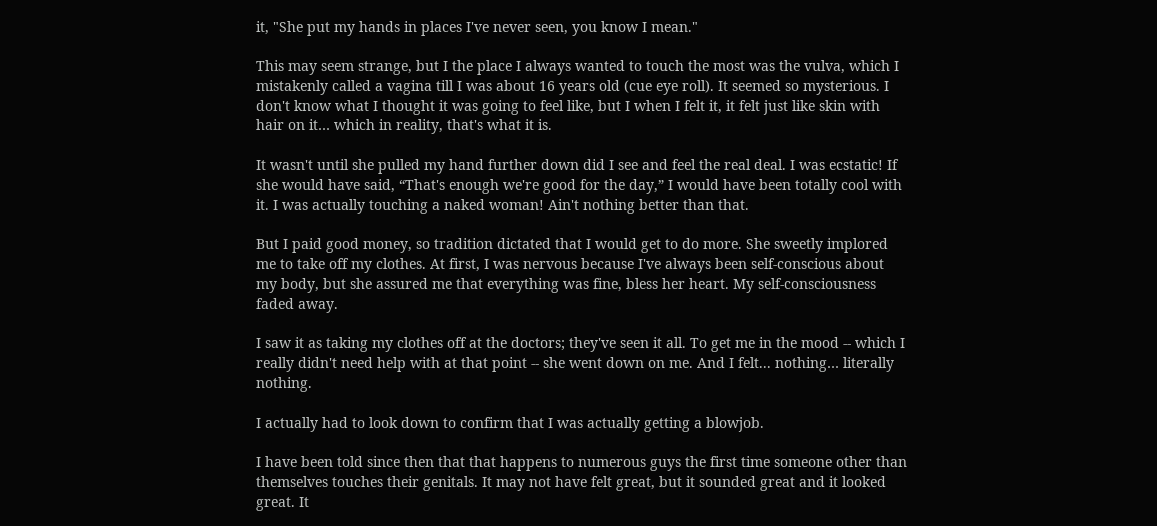it, "She put my hands in places I've never seen, you know I mean."

This may seem strange, but I the place I always wanted to touch the most was the vulva, which I mistakenly called a vagina till I was about 16 years old (cue eye roll). It seemed so mysterious. I don't know what I thought it was going to feel like, but I when I felt it, it felt just like skin with hair on it… which in reality, that's what it is.

It wasn't until she pulled my hand further down did I see and feel the real deal. I was ecstatic! If she would have said, “That's enough we're good for the day,” I would have been totally cool with it. I was actually touching a naked woman! Ain't nothing better than that.

But I paid good money, so tradition dictated that I would get to do more. She sweetly implored me to take off my clothes. At first, I was nervous because I've always been self-conscious about my body, but she assured me that everything was fine, bless her heart. My self-consciousness faded away.

I saw it as taking my clothes off at the doctors; they've seen it all. To get me in the mood -- which I really didn't need help with at that point -- she went down on me. And I felt... nothing… literally nothing.

I actually had to look down to confirm that I was actually getting a blowjob.

I have been told since then that that happens to numerous guys the first time someone other than themselves touches their genitals. It may not have felt great, but it sounded great and it looked great. It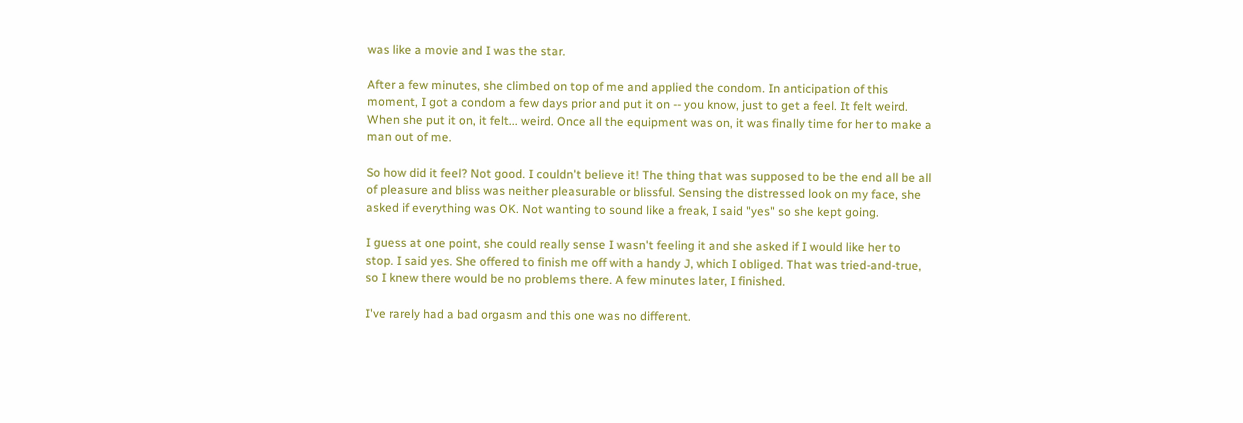was like a movie and I was the star.

After a few minutes, she climbed on top of me and applied the condom. In anticipation of this moment, I got a condom a few days prior and put it on -- you know, just to get a feel. It felt weird. When she put it on, it felt... weird. Once all the equipment was on, it was finally time for her to make a man out of me.

So how did it feel? Not good. I couldn't believe it! The thing that was supposed to be the end all be all of pleasure and bliss was neither pleasurable or blissful. Sensing the distressed look on my face, she asked if everything was OK. Not wanting to sound like a freak, I said "yes" so she kept going.

I guess at one point, she could really sense I wasn't feeling it and she asked if I would like her to stop. I said yes. She offered to finish me off with a handy J, which I obliged. That was tried-and-true, so I knew there would be no problems there. A few minutes later, I finished.

I've rarely had a bad orgasm and this one was no different.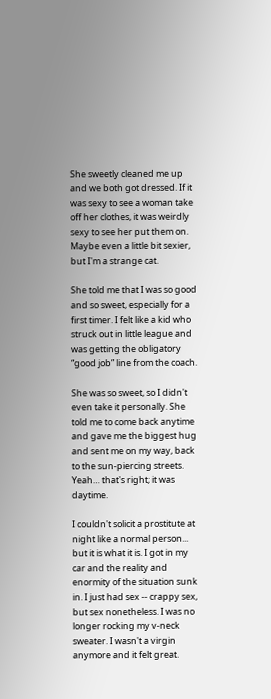She sweetly cleaned me up and we both got dressed. If it was sexy to see a woman take off her clothes, it was weirdly sexy to see her put them on. Maybe even a little bit sexier, but I'm a strange cat.

She told me that I was so good and so sweet, especially for a first timer. I felt like a kid who struck out in little league and was getting the obligatory “good job” line from the coach.

She was so sweet, so I didn't even take it personally. She told me to come back anytime and gave me the biggest hug and sent me on my way, back to the sun-piercing streets. Yeah… that's right; it was daytime.

I couldn't solicit a prostitute at night like a normal person... but it is what it is. I got in my car and the reality and enormity of the situation sunk in. I just had sex -- crappy sex, but sex nonetheless. I was no longer rocking my v-neck sweater. I wasn't a virgin anymore and it felt great.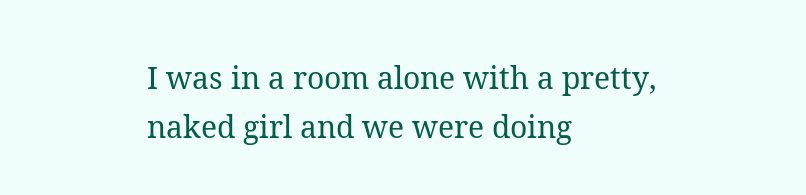I was in a room alone with a pretty, naked girl and we were doing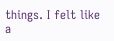things. I felt like a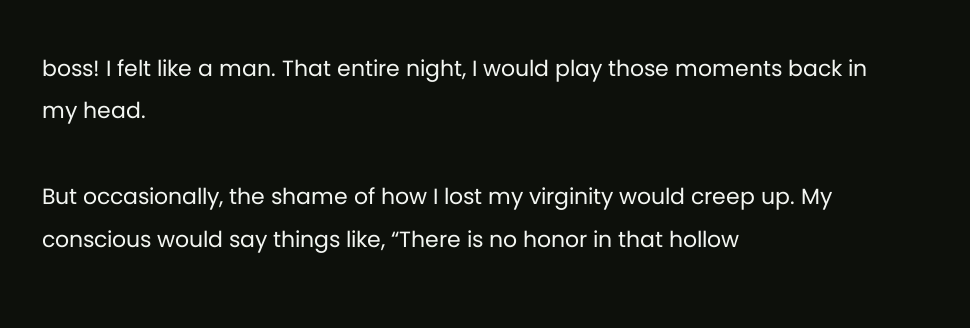boss! I felt like a man. That entire night, I would play those moments back in my head.

But occasionally, the shame of how I lost my virginity would creep up. My conscious would say things like, “There is no honor in that hollow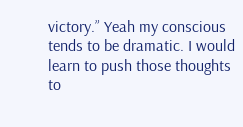victory.” Yeah my conscious tends to be dramatic. I would learn to push those thoughts to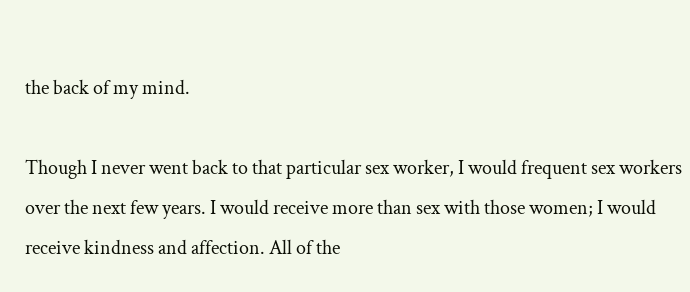the back of my mind.

Though I never went back to that particular sex worker, I would frequent sex workers over the next few years. I would receive more than sex with those women; I would receive kindness and affection. All of the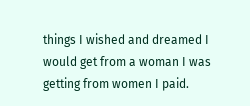things I wished and dreamed I would get from a woman I was getting from women I paid.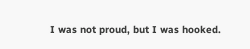I was not proud, but I was hooked.